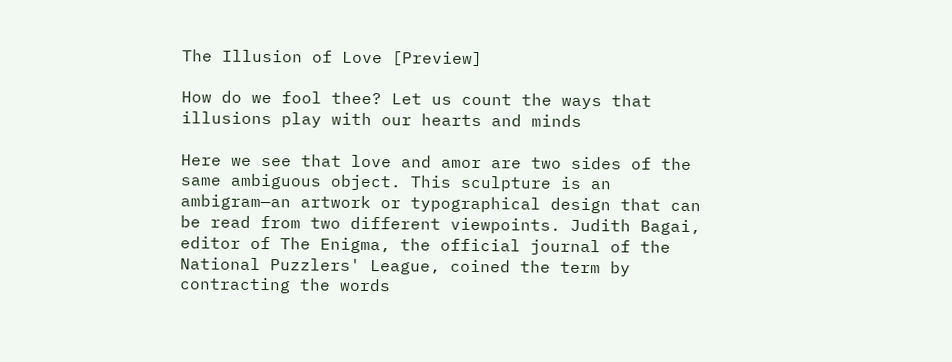The Illusion of Love [Preview]

How do we fool thee? Let us count the ways that illusions play with our hearts and minds

Here we see that love and amor are two sides of the same ambiguous object. This sculpture is an ambigram—an artwork or typographical design that can be read from two different viewpoints. Judith Bagai, editor of The Enigma, the official journal of the National Puzzlers' League, coined the term by contracting the words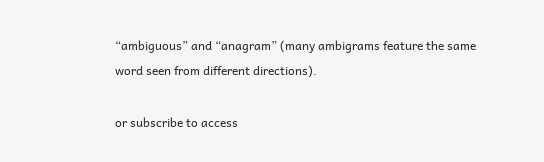“ambiguous” and “anagram” (many ambigrams feature the same word seen from different directions).

or subscribe to access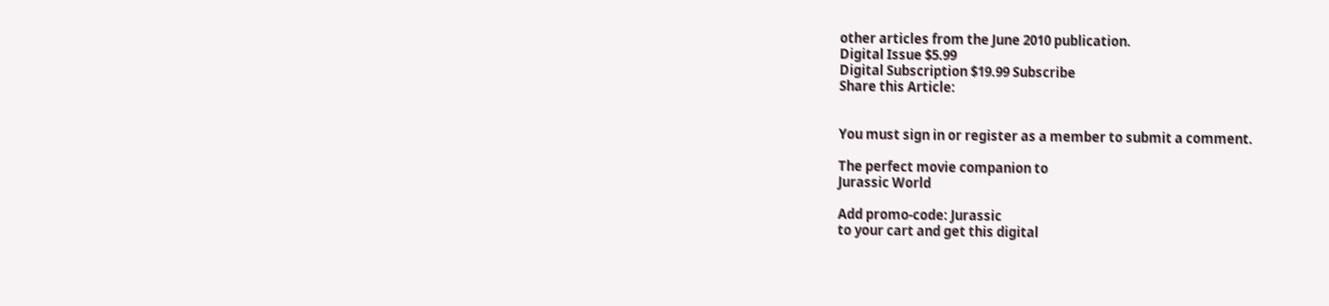other articles from the June 2010 publication.
Digital Issue $5.99
Digital Subscription $19.99 Subscribe
Share this Article:


You must sign in or register as a member to submit a comment.

The perfect movie companion to
Jurassic World

Add promo-code: Jurassic
to your cart and get this digital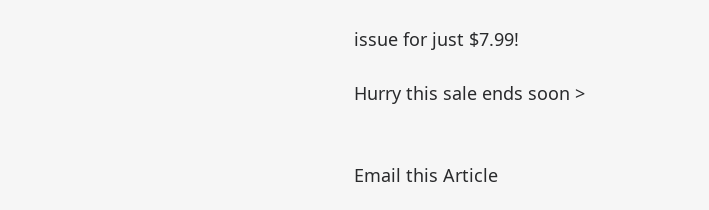issue for just $7.99!

Hurry this sale ends soon >


Email this Article